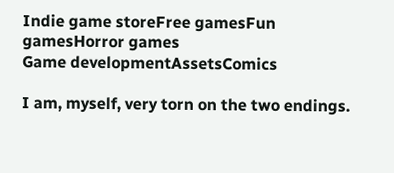Indie game storeFree gamesFun gamesHorror games
Game developmentAssetsComics

I am, myself, very torn on the two endings.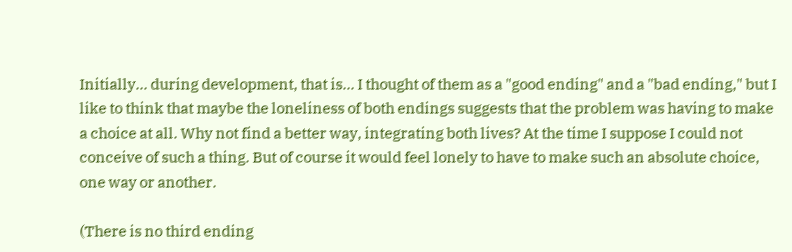Initially... during development, that is... I thought of them as a "good ending" and a "bad ending," but I like to think that maybe the loneliness of both endings suggests that the problem was having to make a choice at all. Why not find a better way, integrating both lives? At the time I suppose I could not conceive of such a thing. But of course it would feel lonely to have to make such an absolute choice, one way or another.

(There is no third ending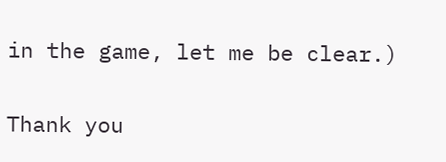in the game, let me be clear.)

Thank you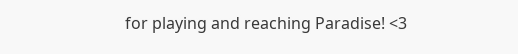for playing and reaching Paradise! <3